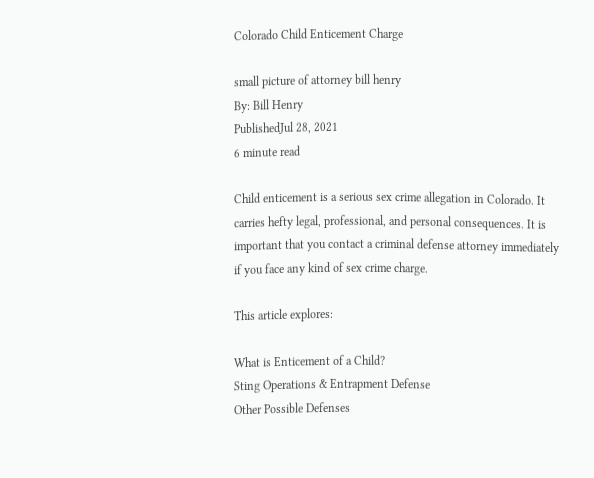Colorado Child Enticement Charge

small picture of attorney bill henry
By: Bill Henry
PublishedJul 28, 2021
6 minute read

Child enticement is a serious sex crime allegation in Colorado. It carries hefty legal, professional, and personal consequences. It is important that you contact a criminal defense attorney immediately if you face any kind of sex crime charge.

This article explores:

What is Enticement of a Child?
Sting Operations & Entrapment Defense
Other Possible Defenses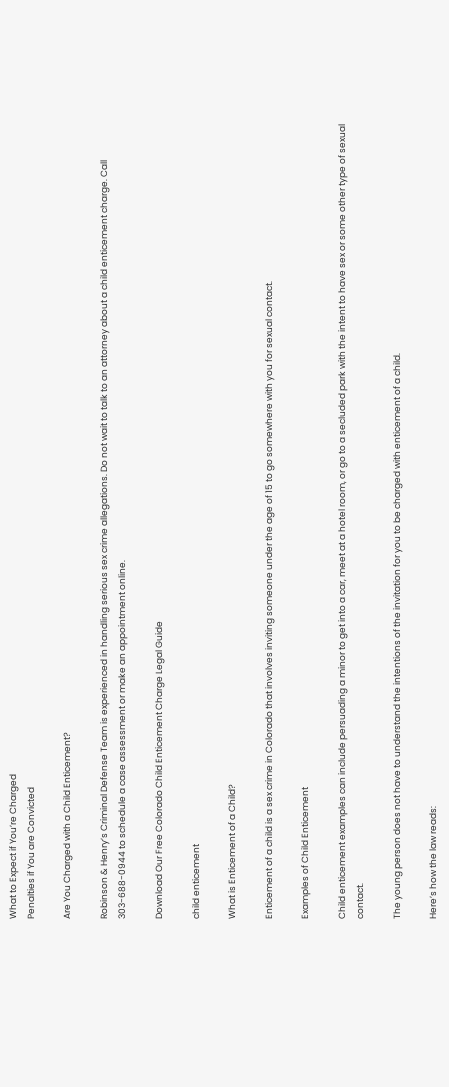What to Expect if You’re Charged
Penalties if You are Convicted

Are You Charged with a Child Enticement?

Robinson & Henry’s Criminal Defense Team is experienced in handling serious sex crime allegations. Do not wait to talk to an attorney about a child enticement charge. Call 303-688-0944 to schedule a case assessment or make an appointment online.

Download Our Free Colorado Child Enticement Charge Legal Guide

child enticement

What is Enticement of a Child?

Enticement of a child is a sex crime in Colorado that involves inviting someone under the age of 15 to go somewhere with you for sexual contact.

Examples of Child Enticement

Child enticement examples can include persuading a minor to get into a car, meet at a hotel room, or go to a secluded park with the intent to have sex or some other type of sexual contact.

The young person does not have to understand the intentions of the invitation for you to be charged with enticement of a child.

Here’s how the law reads: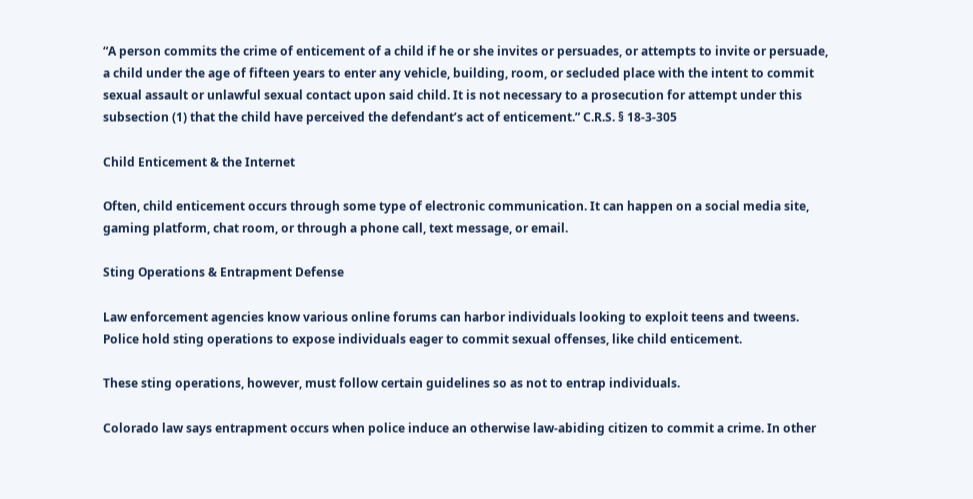“A person commits the crime of enticement of a child if he or she invites or persuades, or attempts to invite or persuade, a child under the age of fifteen years to enter any vehicle, building, room, or secluded place with the intent to commit sexual assault or unlawful sexual contact upon said child. It is not necessary to a prosecution for attempt under this subsection (1) that the child have perceived the defendant’s act of enticement.” C.R.S. § 18-3-305

Child Enticement & the Internet

Often, child enticement occurs through some type of electronic communication. It can happen on a social media site, gaming platform, chat room, or through a phone call, text message, or email.

Sting Operations & Entrapment Defense

Law enforcement agencies know various online forums can harbor individuals looking to exploit teens and tweens. Police hold sting operations to expose individuals eager to commit sexual offenses, like child enticement.

These sting operations, however, must follow certain guidelines so as not to entrap individuals.

Colorado law says entrapment occurs when police induce an otherwise law-abiding citizen to commit a crime. In other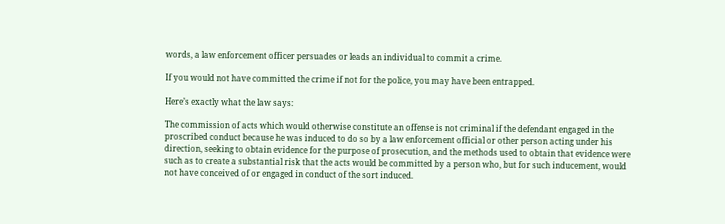words, a law enforcement officer persuades or leads an individual to commit a crime.

If you would not have committed the crime if not for the police, you may have been entrapped.

Here’s exactly what the law says:

The commission of acts which would otherwise constitute an offense is not criminal if the defendant engaged in the proscribed conduct because he was induced to do so by a law enforcement official or other person acting under his direction, seeking to obtain evidence for the purpose of prosecution, and the methods used to obtain that evidence were such as to create a substantial risk that the acts would be committed by a person who, but for such inducement, would not have conceived of or engaged in conduct of the sort induced.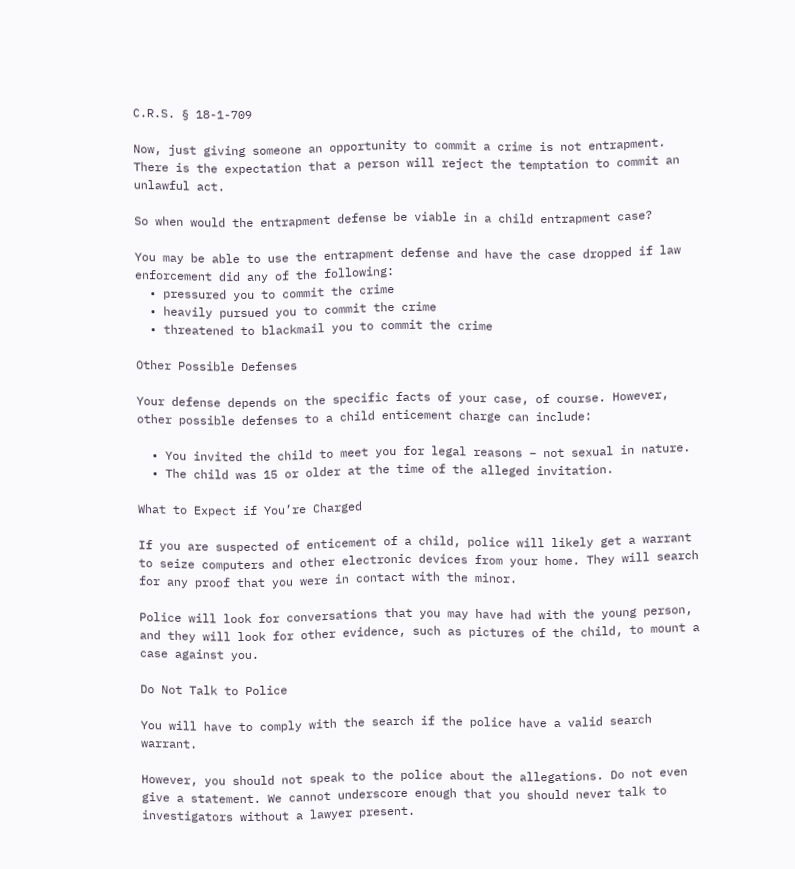C.R.S. § 18-1-709

Now, just giving someone an opportunity to commit a crime is not entrapment. There is the expectation that a person will reject the temptation to commit an unlawful act.

So when would the entrapment defense be viable in a child entrapment case?

You may be able to use the entrapment defense and have the case dropped if law enforcement did any of the following:
  • pressured you to commit the crime
  • heavily pursued you to commit the crime
  • threatened to blackmail you to commit the crime

Other Possible Defenses

Your defense depends on the specific facts of your case, of course. However, other possible defenses to a child enticement charge can include:

  • You invited the child to meet you for legal reasons – not sexual in nature.
  • The child was 15 or older at the time of the alleged invitation.

What to Expect if You’re Charged

If you are suspected of enticement of a child, police will likely get a warrant to seize computers and other electronic devices from your home. They will search for any proof that you were in contact with the minor.

Police will look for conversations that you may have had with the young person, and they will look for other evidence, such as pictures of the child, to mount a case against you.

Do Not Talk to Police

You will have to comply with the search if the police have a valid search warrant.

However, you should not speak to the police about the allegations. Do not even give a statement. We cannot underscore enough that you should never talk to investigators without a lawyer present.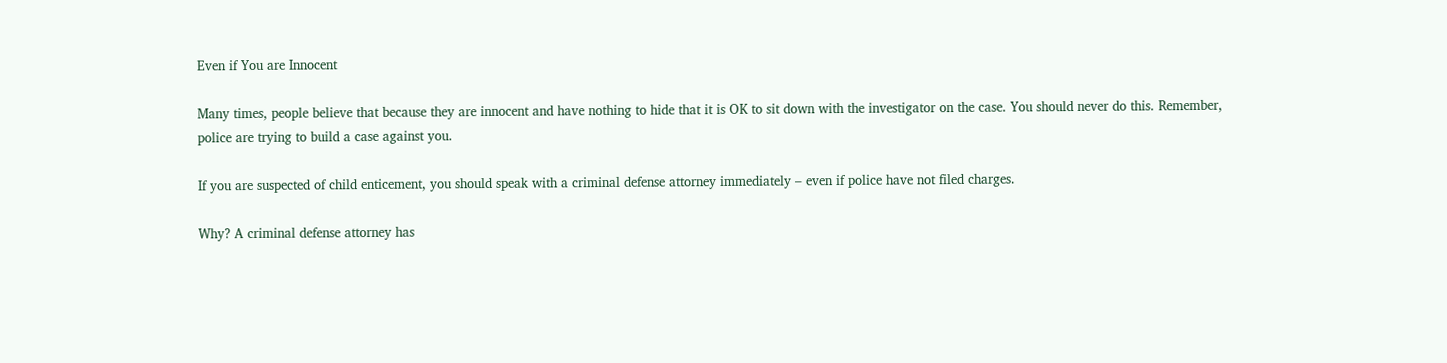Even if You are Innocent

Many times, people believe that because they are innocent and have nothing to hide that it is OK to sit down with the investigator on the case. You should never do this. Remember, police are trying to build a case against you.

If you are suspected of child enticement, you should speak with a criminal defense attorney immediately – even if police have not filed charges.

Why? A criminal defense attorney has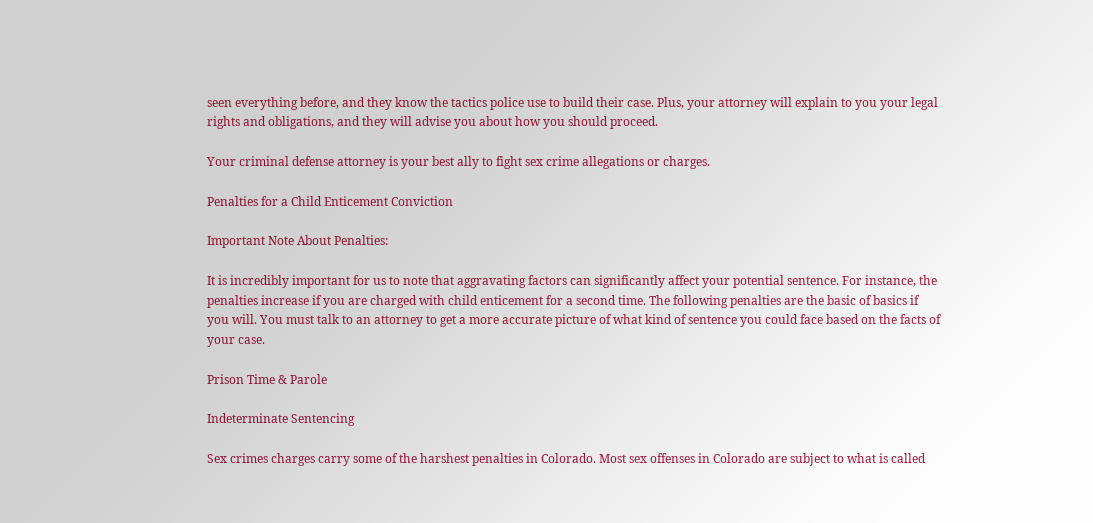seen everything before, and they know the tactics police use to build their case. Plus, your attorney will explain to you your legal rights and obligations, and they will advise you about how you should proceed.

Your criminal defense attorney is your best ally to fight sex crime allegations or charges.

Penalties for a Child Enticement Conviction

Important Note About Penalties:

It is incredibly important for us to note that aggravating factors can significantly affect your potential sentence. For instance, the penalties increase if you are charged with child enticement for a second time. The following penalties are the basic of basics if you will. You must talk to an attorney to get a more accurate picture of what kind of sentence you could face based on the facts of your case.

Prison Time & Parole

Indeterminate Sentencing

Sex crimes charges carry some of the harshest penalties in Colorado. Most sex offenses in Colorado are subject to what is called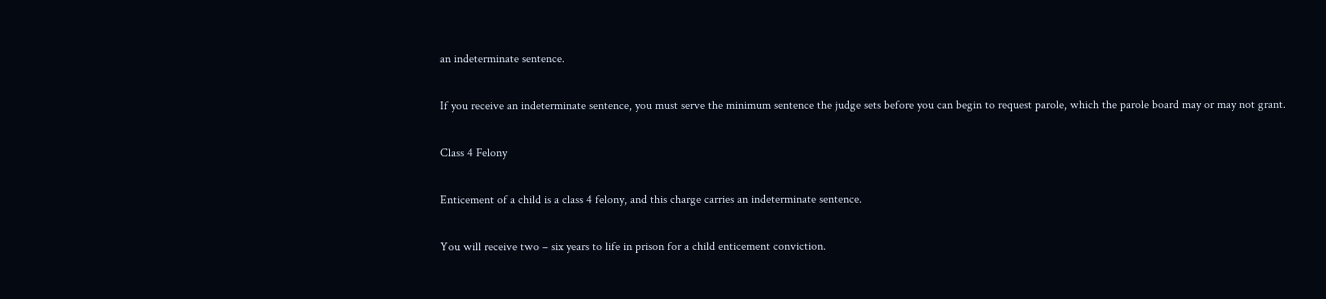an indeterminate sentence.

If you receive an indeterminate sentence, you must serve the minimum sentence the judge sets before you can begin to request parole, which the parole board may or may not grant.

Class 4 Felony

Enticement of a child is a class 4 felony, and this charge carries an indeterminate sentence.

You will receive two – six years to life in prison for a child enticement conviction.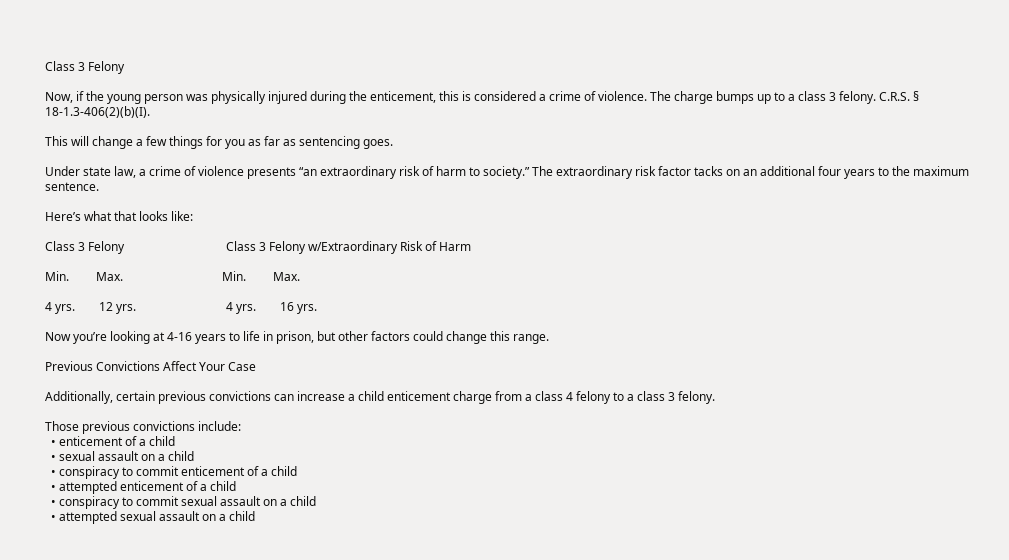Class 3 Felony

Now, if the young person was physically injured during the enticement, this is considered a crime of violence. The charge bumps up to a class 3 felony. C.R.S. § 18-1.3-406(2)(b)(I).

This will change a few things for you as far as sentencing goes.

Under state law, a crime of violence presents “an extraordinary risk of harm to society.” The extraordinary risk factor tacks on an additional four years to the maximum sentence.

Here’s what that looks like:

Class 3 Felony                                  Class 3 Felony w/Extraordinary Risk of Harm

Min.         Max.                                 Min.         Max.

4 yrs.        12 yrs.                              4 yrs.        16 yrs.

Now you’re looking at 4-16 years to life in prison, but other factors could change this range.

Previous Convictions Affect Your Case

Additionally, certain previous convictions can increase a child enticement charge from a class 4 felony to a class 3 felony.

Those previous convictions include:
  • enticement of a child
  • sexual assault on a child
  • conspiracy to commit enticement of a child
  • attempted enticement of a child
  • conspiracy to commit sexual assault on a child
  • attempted sexual assault on a child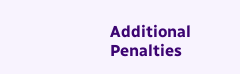Additional Penalties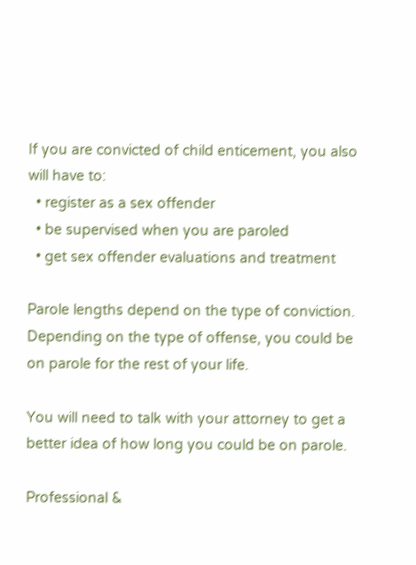If you are convicted of child enticement, you also will have to:
  • register as a sex offender
  • be supervised when you are paroled
  • get sex offender evaluations and treatment

Parole lengths depend on the type of conviction. Depending on the type of offense, you could be on parole for the rest of your life.

You will need to talk with your attorney to get a better idea of how long you could be on parole.

Professional &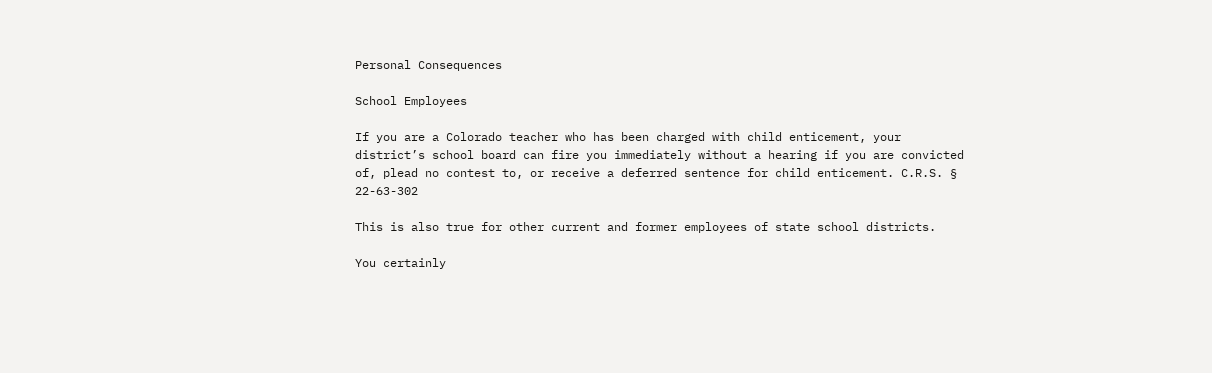Personal Consequences

School Employees

If you are a Colorado teacher who has been charged with child enticement, your district’s school board can fire you immediately without a hearing if you are convicted of, plead no contest to, or receive a deferred sentence for child enticement. C.R.S. § 22-63-302

This is also true for other current and former employees of state school districts.

You certainly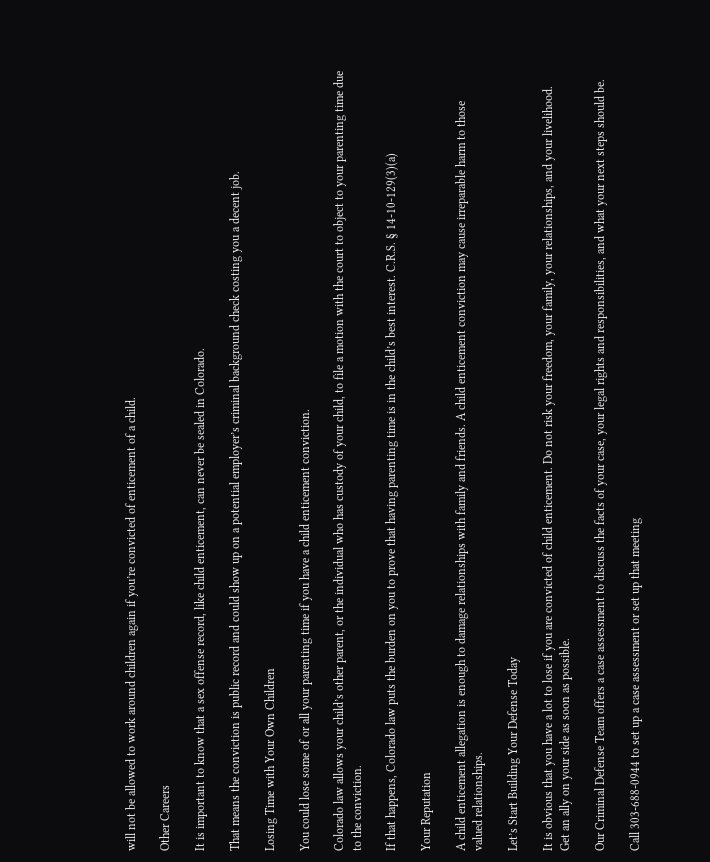will not be allowed to work around children again if you’re convicted of enticement of a child.

Other Careers

It is important to know that a sex offense record, like child enticement, can never be sealed in Colorado.

That means the conviction is public record and could show up on a potential employer’s criminal background check costing you a decent job.

Losing Time with Your Own Children

You could lose some of or all your parenting time if you have a child enticement conviction.

Colorado law allows your child’s other parent, or the individual who has custody of your child, to file a motion with the court to object to your parenting time due to the conviction.

If that happens, Colorado law puts the burden on you to prove that having parenting time is in the child’s best interest. C.R.S. § 14-10-129(3)(a)

Your Reputation

A child enticement allegation is enough to damage relationships with family and friends. A child enticement conviction may cause irreparable harm to those valued relationships.

Let’s Start Building Your Defense Today

It is obvious that you have a lot to lose if you are convicted of child enticement. Do not risk your freedom, your family, your relationships, and your livelihood. Get an ally on your side as soon as possible.

Our Criminal Defense Team offers a case assessment to discuss the facts of your case, your legal rights and responsibilities, and what your next steps should be.

Call 303-688-0944 to set up a case assessment or set up that meeting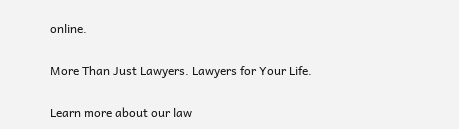online.

More Than Just Lawyers. Lawyers for Your Life.

Learn more about our law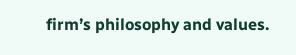firm’s philosophy and values.